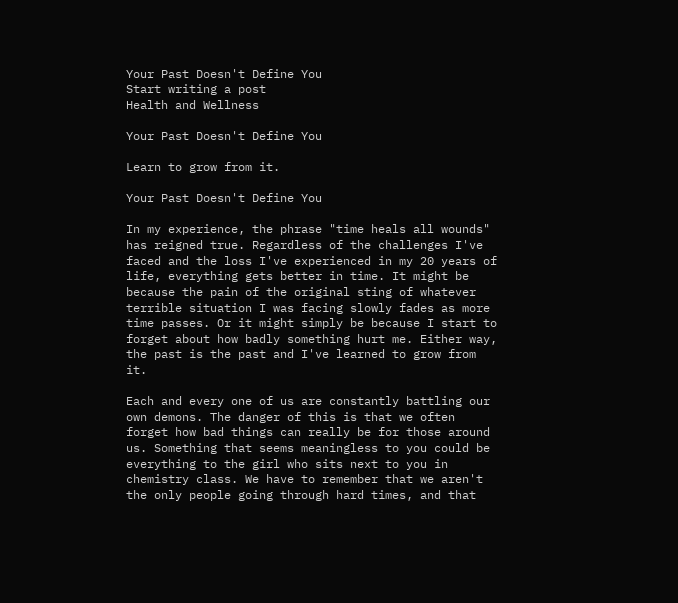Your Past Doesn't Define You
Start writing a post
Health and Wellness

Your Past Doesn't Define You

Learn to grow from it.

Your Past Doesn't Define You

In my experience, the phrase "time heals all wounds" has reigned true. Regardless of the challenges I've faced and the loss I've experienced in my 20 years of life, everything gets better in time. It might be because the pain of the original sting of whatever terrible situation I was facing slowly fades as more time passes. Or it might simply be because I start to forget about how badly something hurt me. Either way, the past is the past and I've learned to grow from it.

Each and every one of us are constantly battling our own demons. The danger of this is that we often forget how bad things can really be for those around us. Something that seems meaningless to you could be everything to the girl who sits next to you in chemistry class. We have to remember that we aren't the only people going through hard times, and that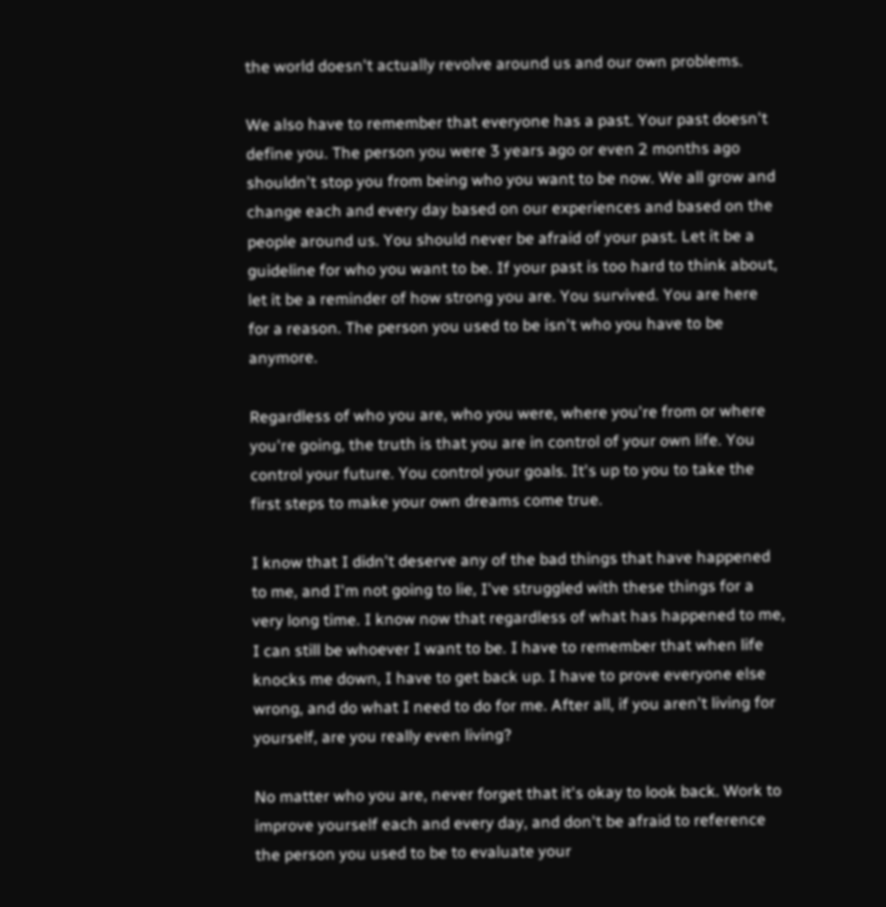the world doesn't actually revolve around us and our own problems.

We also have to remember that everyone has a past. Your past doesn't define you. The person you were 3 years ago or even 2 months ago shouldn't stop you from being who you want to be now. We all grow and change each and every day based on our experiences and based on the people around us. You should never be afraid of your past. Let it be a guideline for who you want to be. If your past is too hard to think about, let it be a reminder of how strong you are. You survived. You are here for a reason. The person you used to be isn't who you have to be anymore.

Regardless of who you are, who you were, where you're from or where you're going, the truth is that you are in control of your own life. You control your future. You control your goals. It's up to you to take the first steps to make your own dreams come true.

I know that I didn't deserve any of the bad things that have happened to me, and I'm not going to lie, I've struggled with these things for a very long time. I know now that regardless of what has happened to me, I can still be whoever I want to be. I have to remember that when life knocks me down, I have to get back up. I have to prove everyone else wrong, and do what I need to do for me. After all, if you aren't living for yourself, are you really even living?

No matter who you are, never forget that it's okay to look back. Work to improve yourself each and every day, and don't be afraid to reference the person you used to be to evaluate your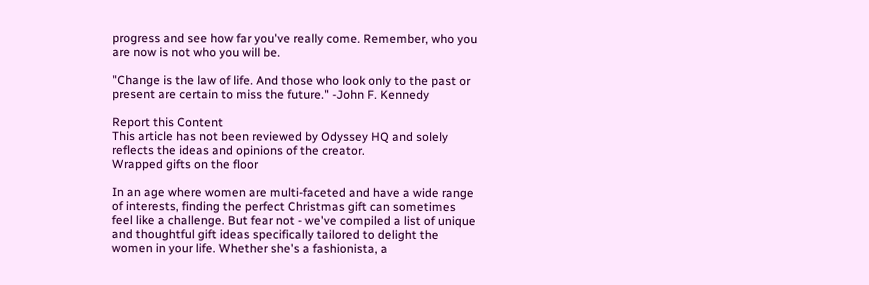progress and see how far you've really come. Remember, who you are now is not who you will be.

"Change is the law of life. And those who look only to the past or present are certain to miss the future." -John F. Kennedy

Report this Content
This article has not been reviewed by Odyssey HQ and solely reflects the ideas and opinions of the creator.
Wrapped gifts on the floor

In an age where women are multi-faceted and have a wide range of interests, finding the perfect Christmas gift can sometimes feel like a challenge. But fear not - we've compiled a list of unique and thoughtful gift ideas specifically tailored to delight the women in your life. Whether she's a fashionista, a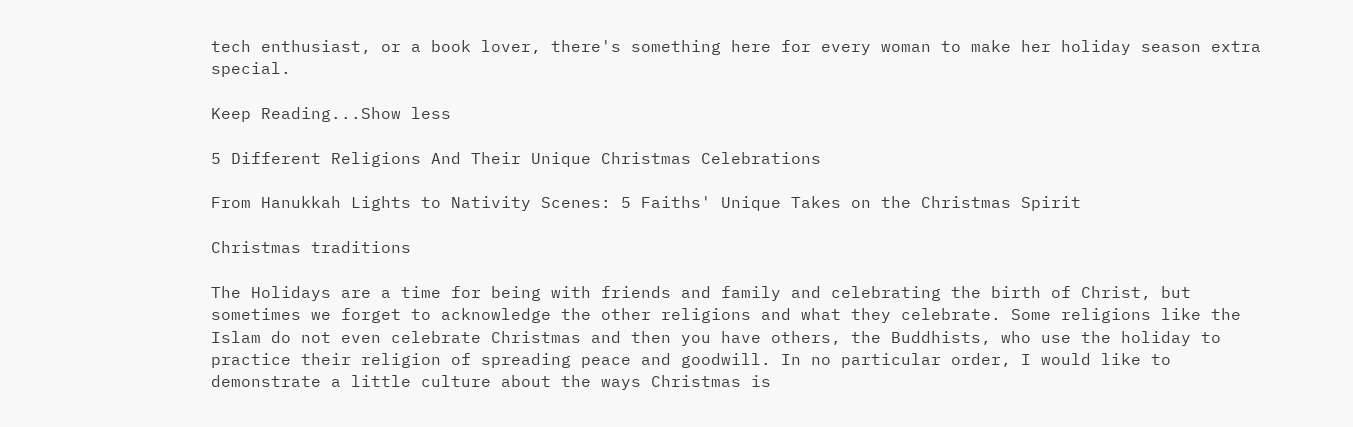tech enthusiast, or a book lover, there's something here for every woman to make her holiday season extra special.

Keep Reading...Show less

5 Different Religions And Their Unique Christmas Celebrations

From Hanukkah Lights to Nativity Scenes: 5 Faiths' Unique Takes on the Christmas Spirit

Christmas traditions

The Holidays are a time for being with friends and family and celebrating the birth of Christ, but sometimes we forget to acknowledge the other religions and what they celebrate. Some religions like the Islam do not even celebrate Christmas and then you have others, the Buddhists, who use the holiday to practice their religion of spreading peace and goodwill. In no particular order, I would like to demonstrate a little culture about the ways Christmas is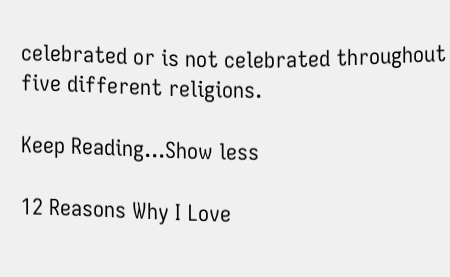celebrated or is not celebrated throughout five different religions.

Keep Reading...Show less

12 Reasons Why I Love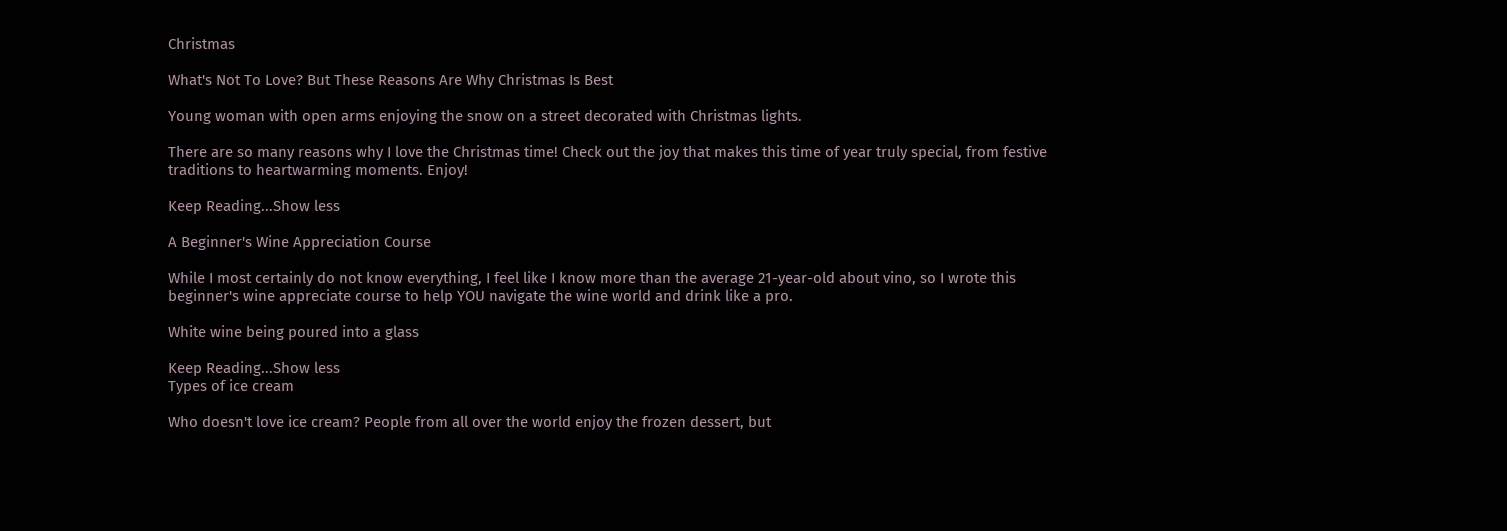Christmas

What's Not To Love? But These Reasons Are Why Christmas Is Best

Young woman with open arms enjoying the snow on a street decorated with Christmas lights.

There are so many reasons why I love the Christmas time! Check out the joy that makes this time of year truly special, from festive traditions to heartwarming moments. Enjoy!

Keep Reading...Show less

A Beginner's Wine Appreciation Course

While I most certainly do not know everything, I feel like I know more than the average 21-year-old about vino, so I wrote this beginner's wine appreciate course to help YOU navigate the wine world and drink like a pro.

White wine being poured into a glass

Keep Reading...Show less
Types of ice cream

Who doesn't love ice cream? People from all over the world enjoy the frozen dessert, but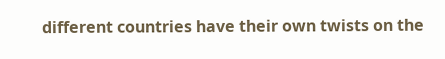different countries have their own twists on the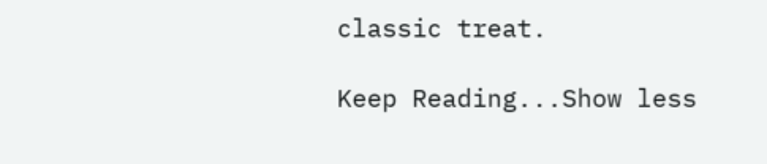classic treat.

Keep Reading...Show less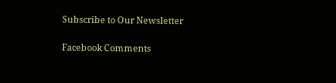Subscribe to Our Newsletter

Facebook Comments